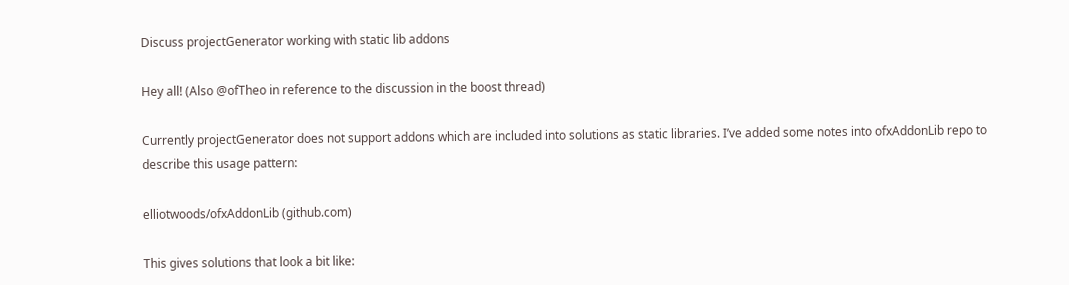Discuss projectGenerator working with static lib addons

Hey all! (Also @ofTheo in reference to the discussion in the boost thread)

Currently projectGenerator does not support addons which are included into solutions as static libraries. I’ve added some notes into ofxAddonLib repo to describe this usage pattern:

elliotwoods/ofxAddonLib (github.com)

This gives solutions that look a bit like: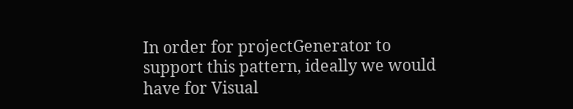In order for projectGenerator to support this pattern, ideally we would have for Visual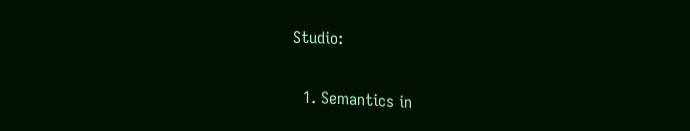Studio:

  1. Semantics in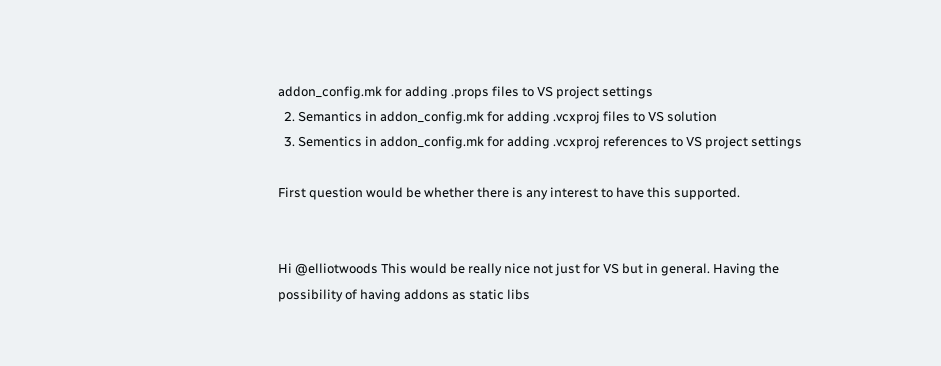addon_config.mk for adding .props files to VS project settings
  2. Semantics in addon_config.mk for adding .vcxproj files to VS solution
  3. Sementics in addon_config.mk for adding .vcxproj references to VS project settings

First question would be whether there is any interest to have this supported.


Hi @elliotwoods This would be really nice not just for VS but in general. Having the possibility of having addons as static libs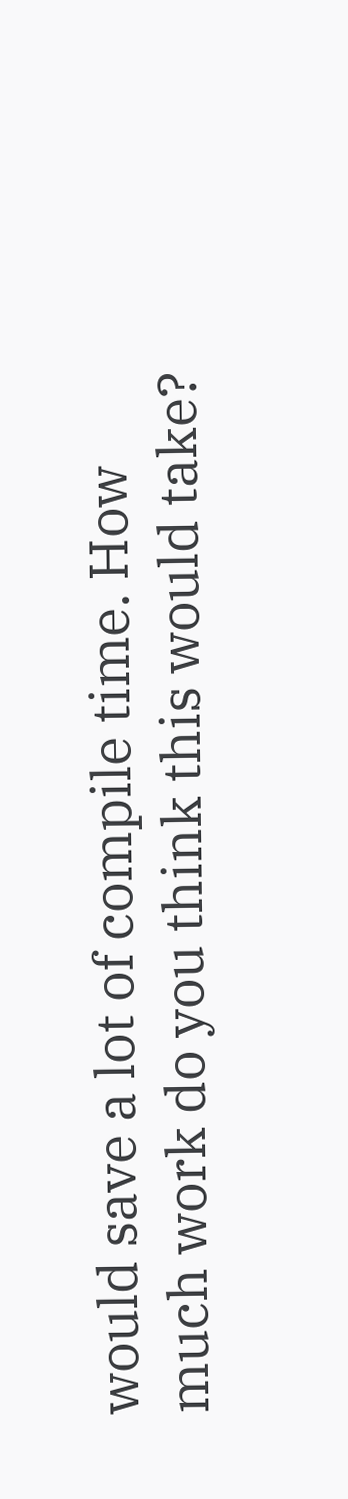would save a lot of compile time. How much work do you think this would take?